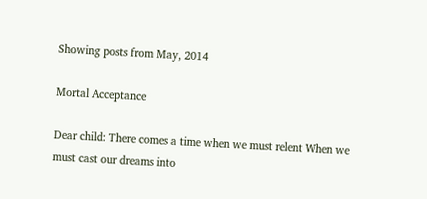Showing posts from May, 2014

Mortal Acceptance

Dear child: There comes a time when we must relent When we must cast our dreams into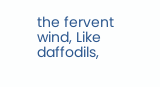the fervent wind, Like daffodils,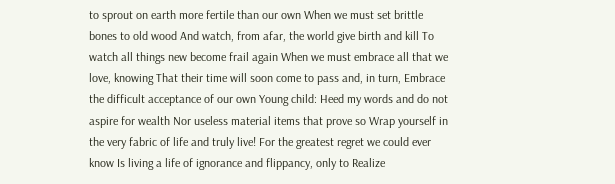to sprout on earth more fertile than our own When we must set brittle bones to old wood And watch, from afar, the world give birth and kill To watch all things new become frail again When we must embrace all that we love, knowing That their time will soon come to pass and, in turn, Embrace the difficult acceptance of our own Young child: Heed my words and do not aspire for wealth Nor useless material items that prove so Wrap yourself in the very fabric of life and truly live! For the greatest regret we could ever know Is living a life of ignorance and flippancy, only to Realize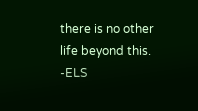there is no other life beyond this. -ELS